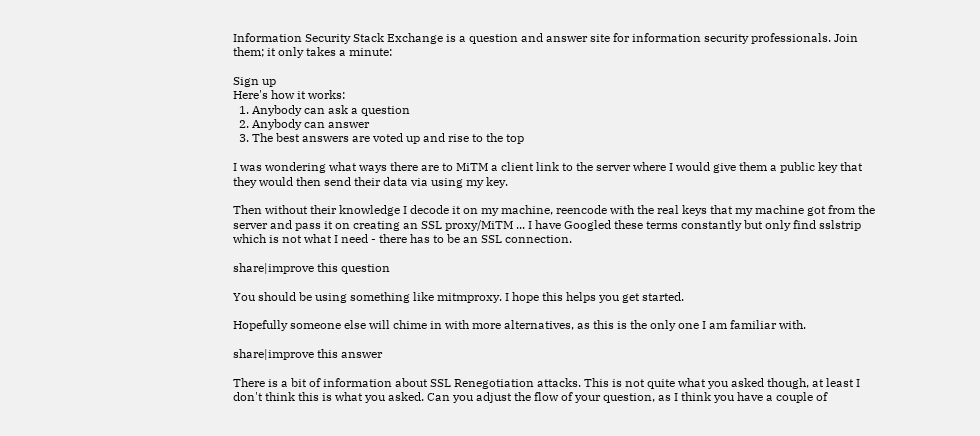Information Security Stack Exchange is a question and answer site for information security professionals. Join them; it only takes a minute:

Sign up
Here's how it works:
  1. Anybody can ask a question
  2. Anybody can answer
  3. The best answers are voted up and rise to the top

I was wondering what ways there are to MiTM a client link to the server where I would give them a public key that they would then send their data via using my key.

Then without their knowledge I decode it on my machine, reencode with the real keys that my machine got from the server and pass it on creating an SSL proxy/MiTM ... I have Googled these terms constantly but only find sslstrip which is not what I need - there has to be an SSL connection.

share|improve this question

You should be using something like mitmproxy. I hope this helps you get started.

Hopefully someone else will chime in with more alternatives, as this is the only one I am familiar with.

share|improve this answer

There is a bit of information about SSL Renegotiation attacks. This is not quite what you asked though, at least I don't think this is what you asked. Can you adjust the flow of your question, as I think you have a couple of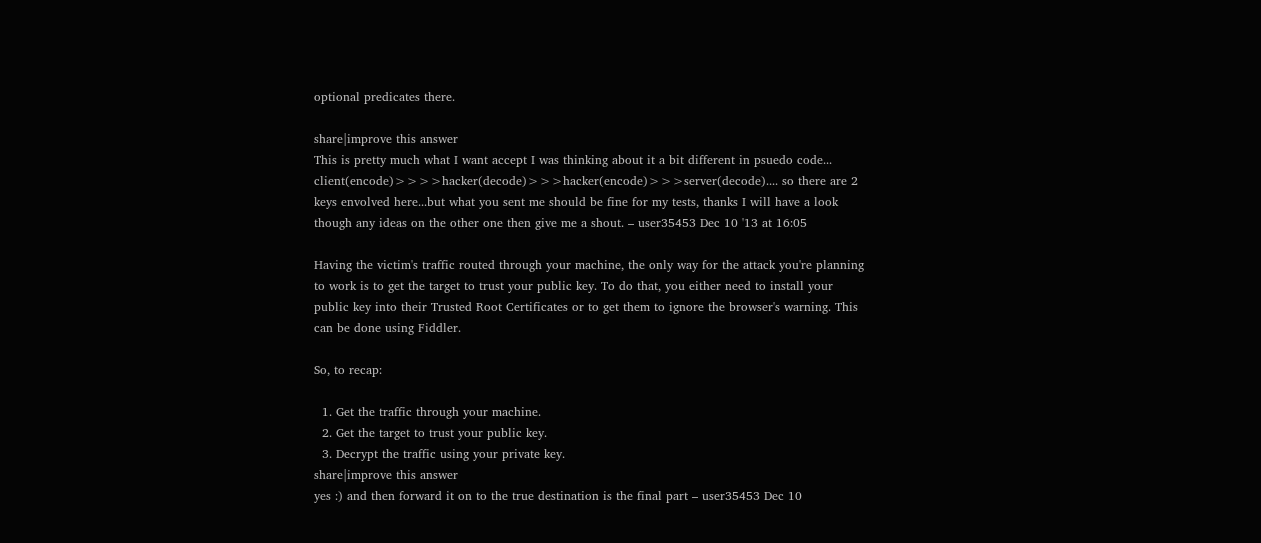optional predicates there.

share|improve this answer
This is pretty much what I want accept I was thinking about it a bit different in psuedo code... client(encode)>>>>hacker(decode)>>>hacker(encode)>>>server(decode).... so there are 2 keys envolved here...but what you sent me should be fine for my tests, thanks I will have a look though any ideas on the other one then give me a shout. – user35453 Dec 10 '13 at 16:05

Having the victim's traffic routed through your machine, the only way for the attack you're planning to work is to get the target to trust your public key. To do that, you either need to install your public key into their Trusted Root Certificates or to get them to ignore the browser's warning. This can be done using Fiddler.

So, to recap:

  1. Get the traffic through your machine.
  2. Get the target to trust your public key.
  3. Decrypt the traffic using your private key.
share|improve this answer
yes :) and then forward it on to the true destination is the final part – user35453 Dec 10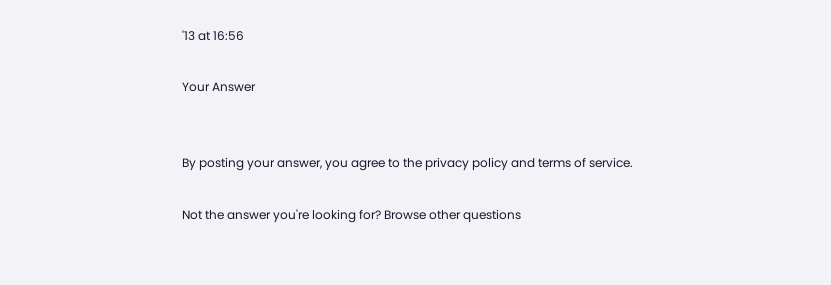'13 at 16:56

Your Answer


By posting your answer, you agree to the privacy policy and terms of service.

Not the answer you're looking for? Browse other questions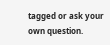tagged or ask your own question.